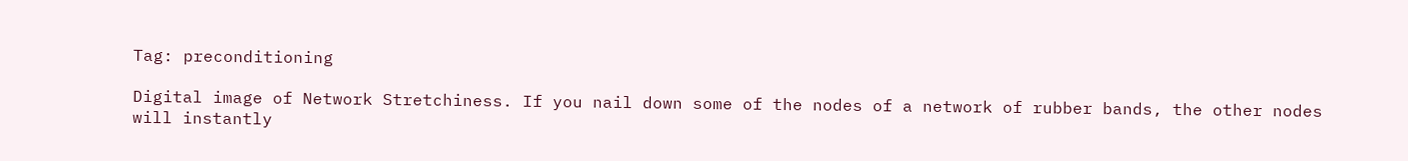Tag: preconditioning

Digital image of Network Stretchiness. If you nail down some of the nodes of a network of rubber bands, the other nodes will instantly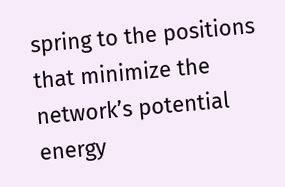spring to the positions that minimize the network’s potential energy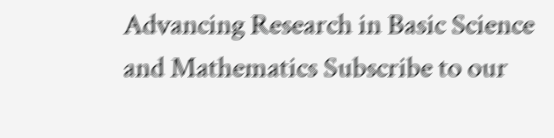Advancing Research in Basic Science and Mathematics Subscribe to our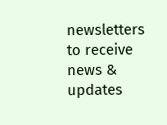newsletters to receive news & updates